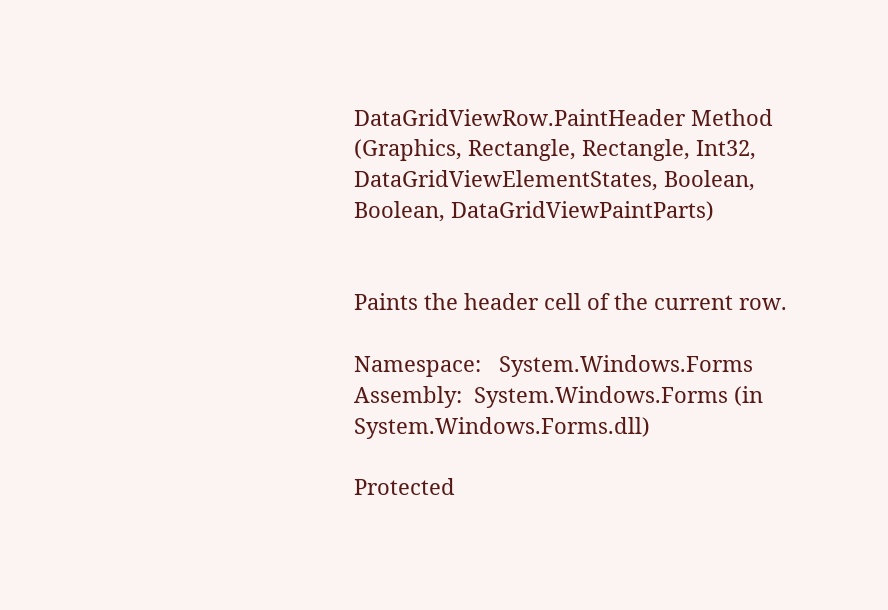DataGridViewRow.PaintHeader Method (Graphics, Rectangle, Rectangle, Int32, DataGridViewElementStates, Boolean, Boolean, DataGridViewPaintParts)


Paints the header cell of the current row.

Namespace:   System.Windows.Forms
Assembly:  System.Windows.Forms (in System.Windows.Forms.dll)

Protected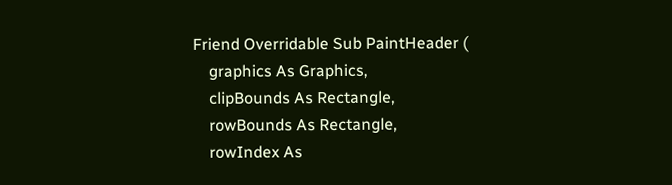Friend Overridable Sub PaintHeader (
    graphics As Graphics,
    clipBounds As Rectangle,
    rowBounds As Rectangle,
    rowIndex As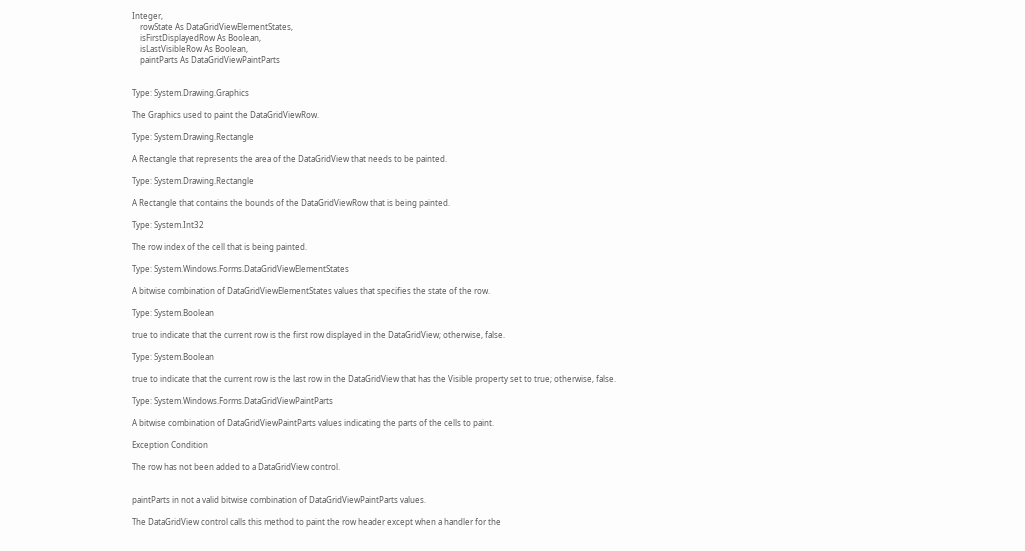Integer,
    rowState As DataGridViewElementStates,
    isFirstDisplayedRow As Boolean,
    isLastVisibleRow As Boolean,
    paintParts As DataGridViewPaintParts


Type: System.Drawing.Graphics

The Graphics used to paint the DataGridViewRow.

Type: System.Drawing.Rectangle

A Rectangle that represents the area of the DataGridView that needs to be painted.

Type: System.Drawing.Rectangle

A Rectangle that contains the bounds of the DataGridViewRow that is being painted.

Type: System.Int32

The row index of the cell that is being painted.

Type: System.Windows.Forms.DataGridViewElementStates

A bitwise combination of DataGridViewElementStates values that specifies the state of the row.

Type: System.Boolean

true to indicate that the current row is the first row displayed in the DataGridView; otherwise, false.

Type: System.Boolean

true to indicate that the current row is the last row in the DataGridView that has the Visible property set to true; otherwise, false.

Type: System.Windows.Forms.DataGridViewPaintParts

A bitwise combination of DataGridViewPaintParts values indicating the parts of the cells to paint.

Exception Condition

The row has not been added to a DataGridView control.


paintParts in not a valid bitwise combination of DataGridViewPaintParts values.

The DataGridView control calls this method to paint the row header except when a handler for the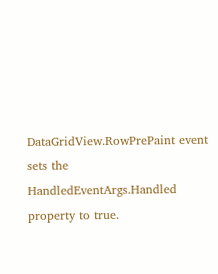DataGridView.RowPrePaint event sets the HandledEventArgs.Handled property to true.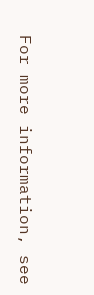For more information, see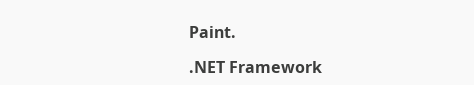Paint.

.NET Framework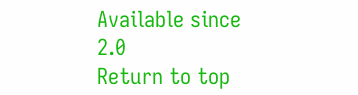Available since 2.0
Return to top